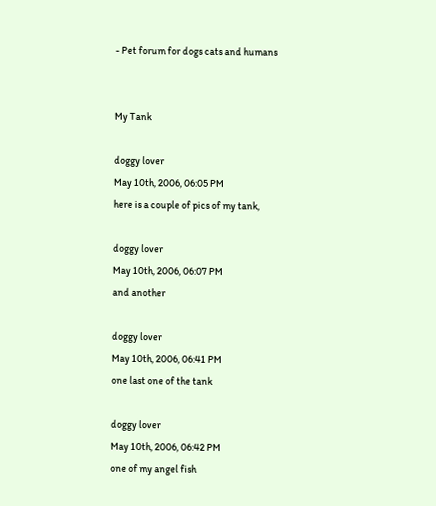- Pet forum for dogs cats and humans


My Tank

doggy lover
May 10th, 2006, 06:05 PM
here is a couple of pics of my tank,

doggy lover
May 10th, 2006, 06:07 PM
and another

doggy lover
May 10th, 2006, 06:41 PM
one last one of the tank

doggy lover
May 10th, 2006, 06:42 PM
one of my angel fish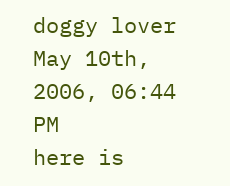doggy lover
May 10th, 2006, 06:44 PM
here is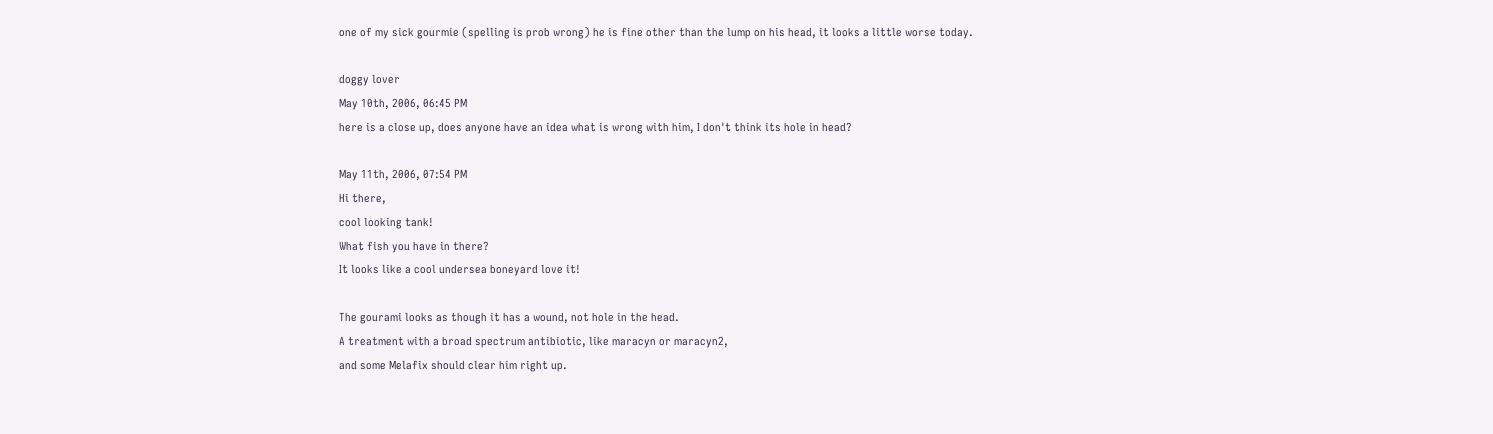one of my sick gourmie (spelling is prob wrong) he is fine other than the lump on his head, it looks a little worse today.

doggy lover
May 10th, 2006, 06:45 PM
here is a close up, does anyone have an idea what is wrong with him, I don't think its hole in head?

May 11th, 2006, 07:54 PM
Hi there,
cool looking tank!
What fish you have in there?
It looks like a cool undersea boneyard love it!

The gourami looks as though it has a wound, not hole in the head.
A treatment with a broad spectrum antibiotic, like maracyn or maracyn2,
and some Melafix should clear him right up.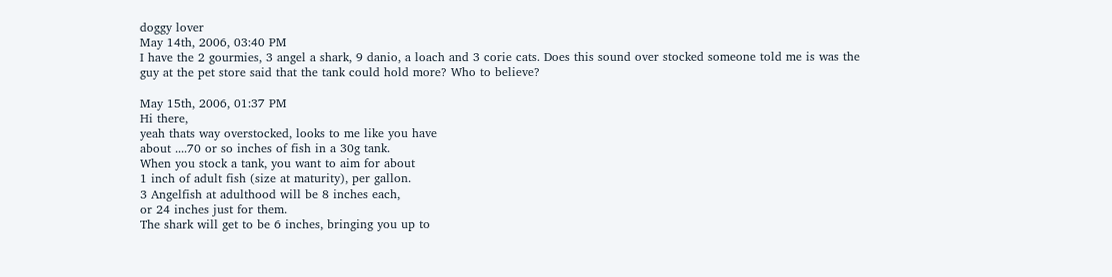doggy lover
May 14th, 2006, 03:40 PM
I have the 2 gourmies, 3 angel a shark, 9 danio, a loach and 3 corie cats. Does this sound over stocked someone told me is was the guy at the pet store said that the tank could hold more? Who to believe?

May 15th, 2006, 01:37 PM
Hi there,
yeah thats way overstocked, looks to me like you have
about ....70 or so inches of fish in a 30g tank.
When you stock a tank, you want to aim for about
1 inch of adult fish (size at maturity), per gallon.
3 Angelfish at adulthood will be 8 inches each,
or 24 inches just for them.
The shark will get to be 6 inches, bringing you up to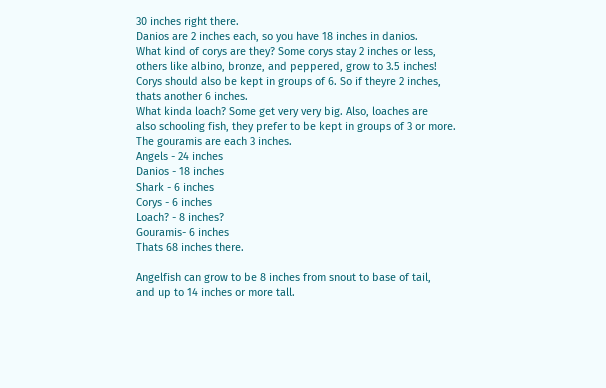30 inches right there.
Danios are 2 inches each, so you have 18 inches in danios.
What kind of corys are they? Some corys stay 2 inches or less,
others like albino, bronze, and peppered, grow to 3.5 inches!
Corys should also be kept in groups of 6. So if theyre 2 inches,
thats another 6 inches.
What kinda loach? Some get very very big. Also, loaches are
also schooling fish, they prefer to be kept in groups of 3 or more.
The gouramis are each 3 inches.
Angels - 24 inches
Danios - 18 inches
Shark - 6 inches
Corys - 6 inches
Loach? - 8 inches?
Gouramis- 6 inches
Thats 68 inches there.

Angelfish can grow to be 8 inches from snout to base of tail,
and up to 14 inches or more tall.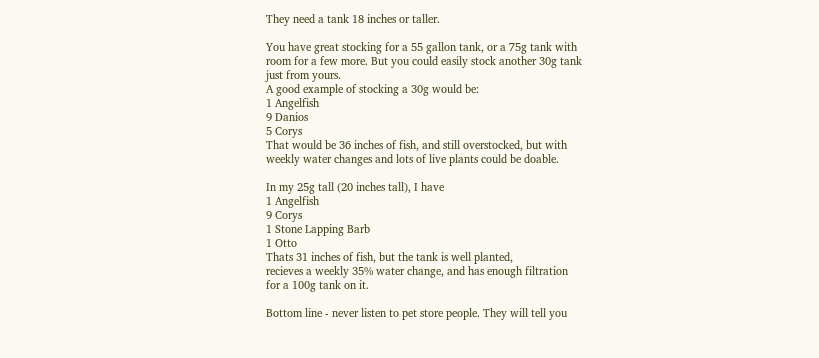They need a tank 18 inches or taller.

You have great stocking for a 55 gallon tank, or a 75g tank with
room for a few more. But you could easily stock another 30g tank
just from yours.
A good example of stocking a 30g would be:
1 Angelfish
9 Danios
5 Corys
That would be 36 inches of fish, and still overstocked, but with
weekly water changes and lots of live plants could be doable.

In my 25g tall (20 inches tall), I have
1 Angelfish
9 Corys
1 Stone Lapping Barb
1 Otto
Thats 31 inches of fish, but the tank is well planted,
recieves a weekly 35% water change, and has enough filtration
for a 100g tank on it.

Bottom line - never listen to pet store people. They will tell you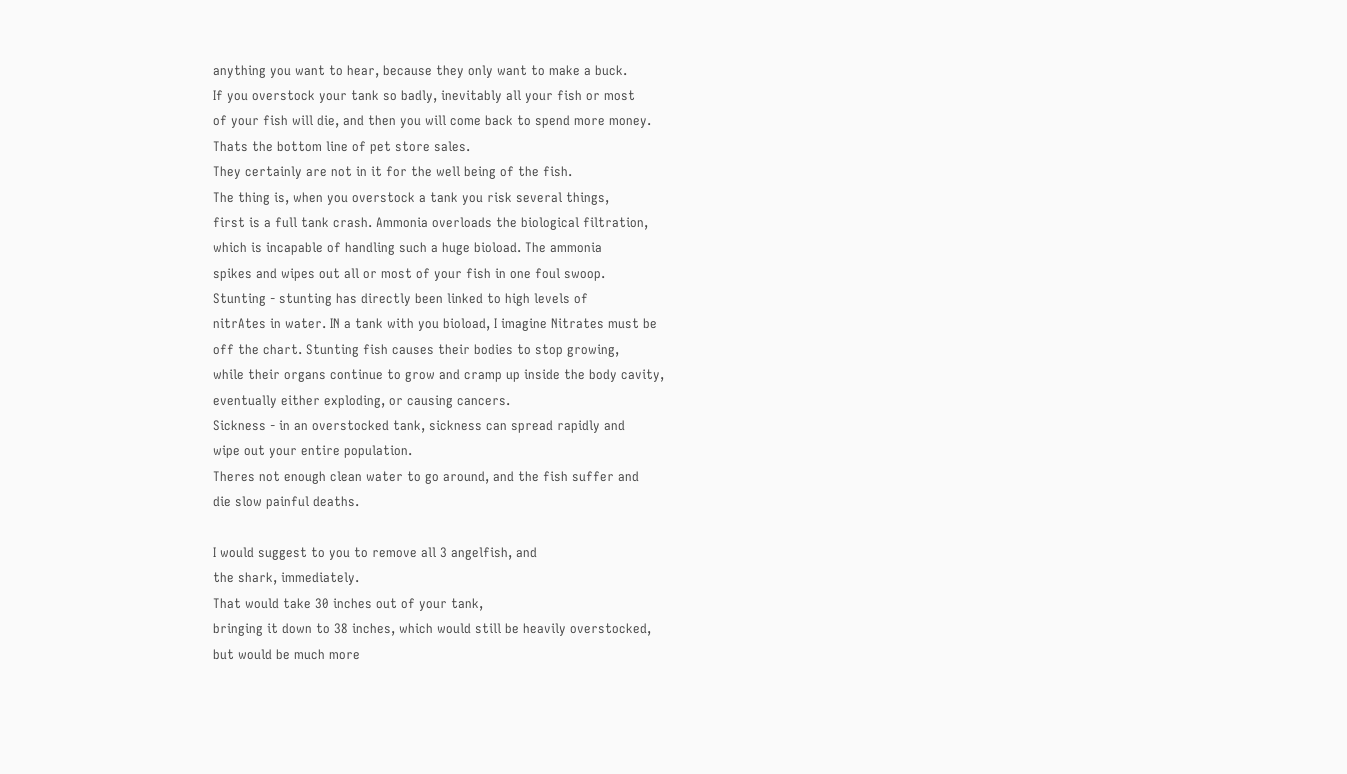anything you want to hear, because they only want to make a buck.
If you overstock your tank so badly, inevitably all your fish or most
of your fish will die, and then you will come back to spend more money.
Thats the bottom line of pet store sales.
They certainly are not in it for the well being of the fish.
The thing is, when you overstock a tank you risk several things,
first is a full tank crash. Ammonia overloads the biological filtration,
which is incapable of handling such a huge bioload. The ammonia
spikes and wipes out all or most of your fish in one foul swoop.
Stunting - stunting has directly been linked to high levels of
nitrAtes in water. IN a tank with you bioload, I imagine Nitrates must be
off the chart. Stunting fish causes their bodies to stop growing,
while their organs continue to grow and cramp up inside the body cavity,
eventually either exploding, or causing cancers.
Sickness - in an overstocked tank, sickness can spread rapidly and
wipe out your entire population.
Theres not enough clean water to go around, and the fish suffer and
die slow painful deaths.

I would suggest to you to remove all 3 angelfish, and
the shark, immediately.
That would take 30 inches out of your tank,
bringing it down to 38 inches, which would still be heavily overstocked,
but would be much more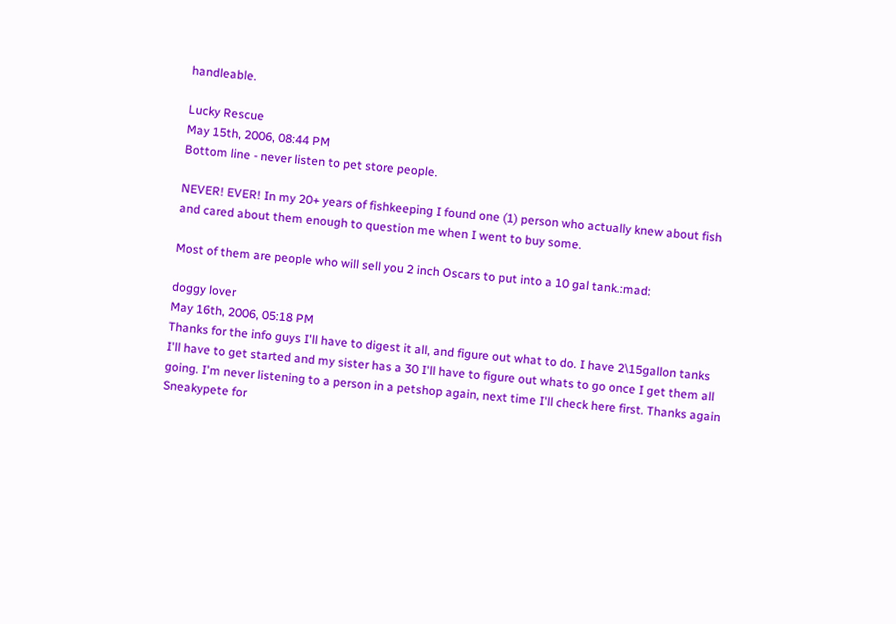handleable.

Lucky Rescue
May 15th, 2006, 08:44 PM
Bottom line - never listen to pet store people.

NEVER! EVER! In my 20+ years of fishkeeping I found one (1) person who actually knew about fish and cared about them enough to question me when I went to buy some.

Most of them are people who will sell you 2 inch Oscars to put into a 10 gal tank.:mad:

doggy lover
May 16th, 2006, 05:18 PM
Thanks for the info guys I'll have to digest it all, and figure out what to do. I have 2\15gallon tanks I'll have to get started and my sister has a 30 I'll have to figure out whats to go once I get them all going. I'm never listening to a person in a petshop again, next time I'll check here first. Thanks again Sneakypete for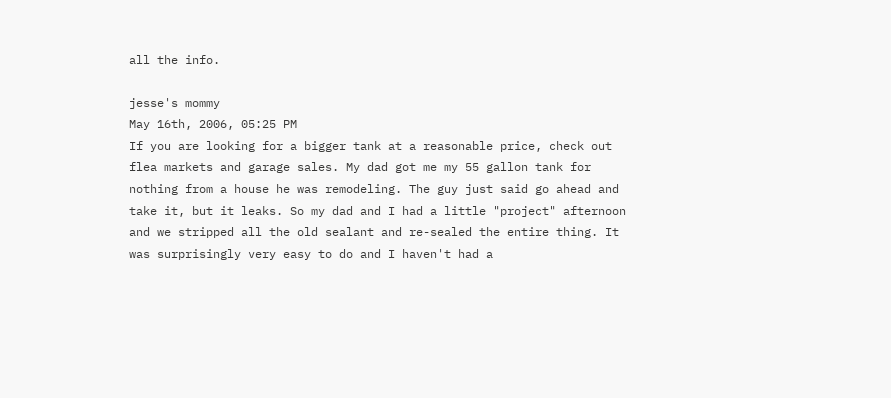all the info.

jesse's mommy
May 16th, 2006, 05:25 PM
If you are looking for a bigger tank at a reasonable price, check out flea markets and garage sales. My dad got me my 55 gallon tank for nothing from a house he was remodeling. The guy just said go ahead and take it, but it leaks. So my dad and I had a little "project" afternoon and we stripped all the old sealant and re-sealed the entire thing. It was surprisingly very easy to do and I haven't had a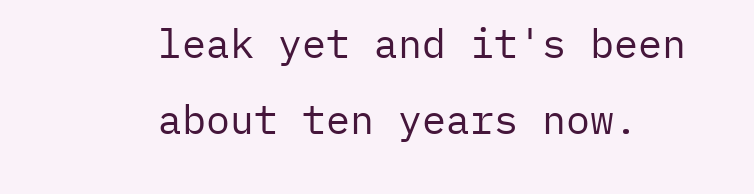leak yet and it's been about ten years now.